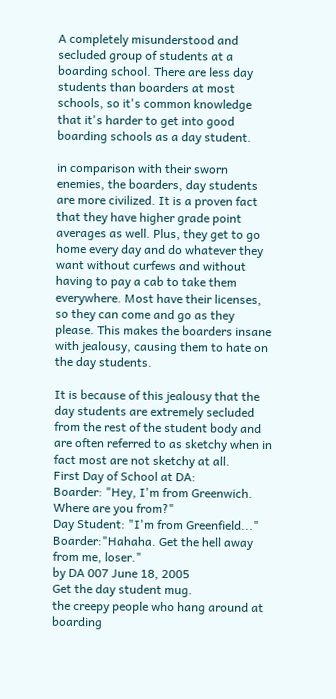A completely misunderstood and secluded group of students at a boarding school. There are less day students than boarders at most schools, so it's common knowledge that it's harder to get into good boarding schools as a day student.

in comparison with their sworn enemies, the boarders, day students are more civilized. It is a proven fact that they have higher grade point averages as well. Plus, they get to go home every day and do whatever they want without curfews and without having to pay a cab to take them everywhere. Most have their licenses, so they can come and go as they please. This makes the boarders insane with jealousy, causing them to hate on the day students.

It is because of this jealousy that the day students are extremely secluded from the rest of the student body and are often referred to as sketchy when in fact most are not sketchy at all.
First Day of School at DA:
Boarder: "Hey, I'm from Greenwich. Where are you from?"
Day Student: "I'm from Greenfield..."
Boarder:"Hahaha. Get the hell away from me, loser."
by DA 007 June 18, 2005
Get the day student mug.
the creepy people who hang around at boarding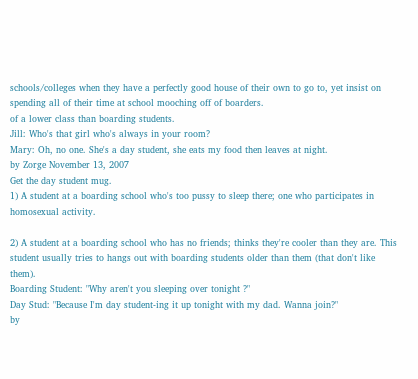schools/colleges when they have a perfectly good house of their own to go to, yet insist on spending all of their time at school mooching off of boarders.
of a lower class than boarding students.
Jill: Who's that girl who's always in your room?
Mary: Oh, no one. She's a day student, she eats my food then leaves at night.
by Zorge November 13, 2007
Get the day student mug.
1) A student at a boarding school who's too pussy to sleep there; one who participates in homosexual activity.

2) A student at a boarding school who has no friends; thinks they're cooler than they are. This student usually tries to hangs out with boarding students older than them (that don't like them).
Boarding Student: "Why aren't you sleeping over tonight ?"
Day Stud: "Because I'm day student-ing it up tonight with my dad. Wanna join?"
by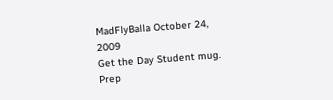MadFlyBalla October 24, 2009
Get the Day Student mug.
Prep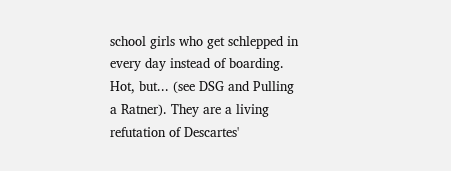school girls who get schlepped in every day instead of boarding. Hot, but... (see DSG and Pulling a Ratner). They are a living refutation of Descartes'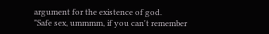argument for the existence of god.
"Safe sex, ummmm, if you can't remember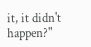it, it didn't happen?"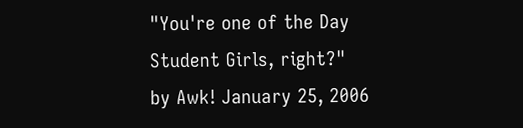"You're one of the Day Student Girls, right?"
by Awk! January 25, 2006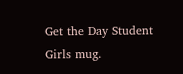Get the Day Student Girls mug.